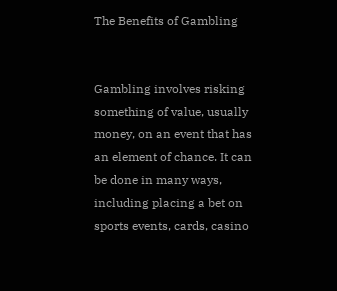The Benefits of Gambling


Gambling involves risking something of value, usually money, on an event that has an element of chance. It can be done in many ways, including placing a bet on sports events, cards, casino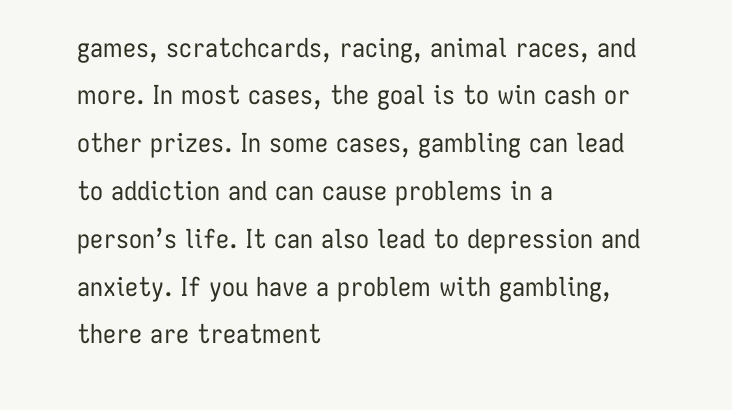games, scratchcards, racing, animal races, and more. In most cases, the goal is to win cash or other prizes. In some cases, gambling can lead to addiction and can cause problems in a person’s life. It can also lead to depression and anxiety. If you have a problem with gambling, there are treatment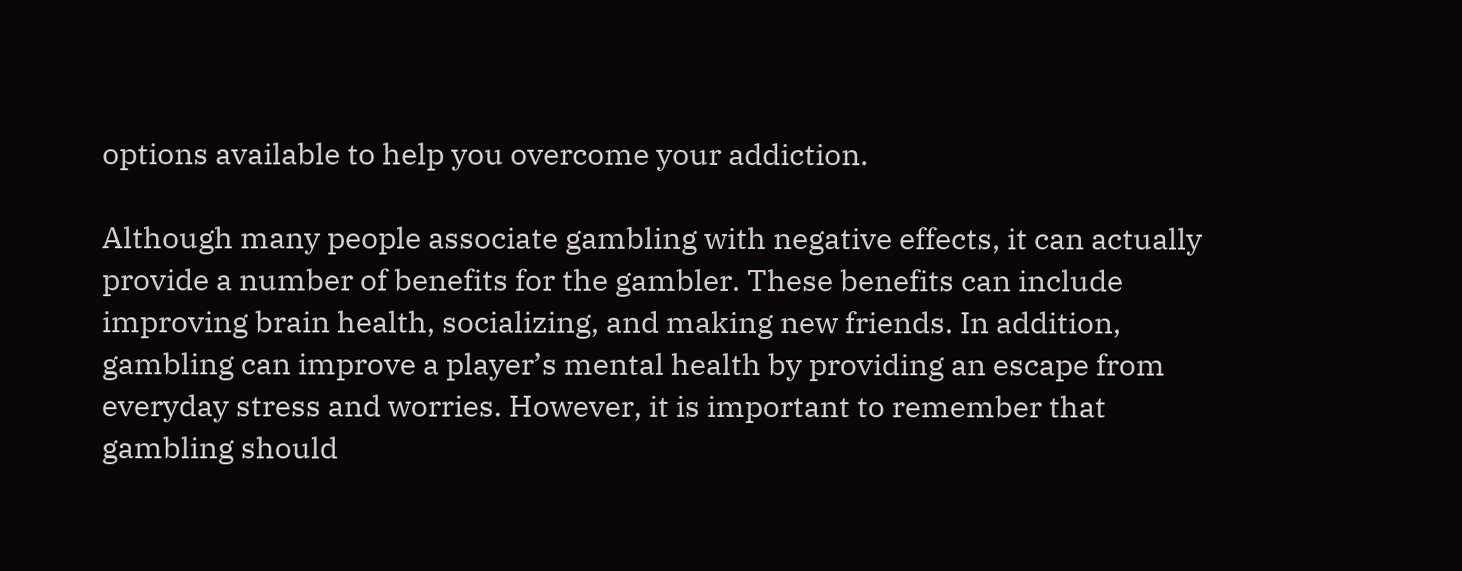options available to help you overcome your addiction.

Although many people associate gambling with negative effects, it can actually provide a number of benefits for the gambler. These benefits can include improving brain health, socializing, and making new friends. In addition, gambling can improve a player’s mental health by providing an escape from everyday stress and worries. However, it is important to remember that gambling should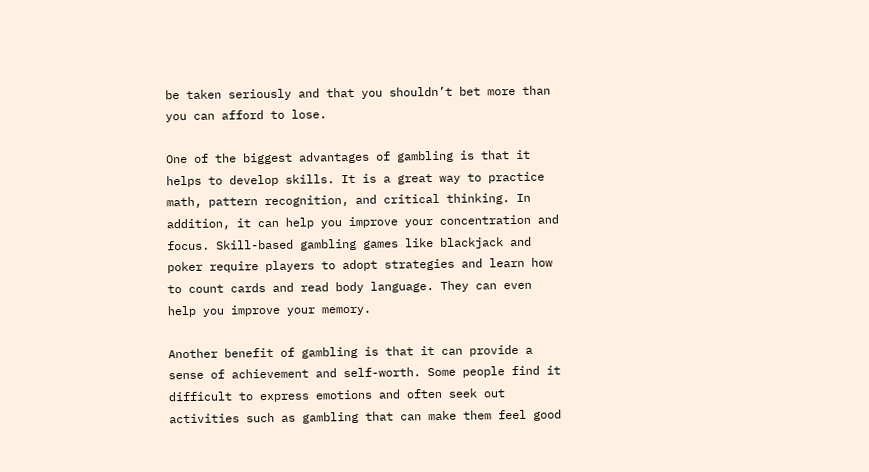be taken seriously and that you shouldn’t bet more than you can afford to lose.

One of the biggest advantages of gambling is that it helps to develop skills. It is a great way to practice math, pattern recognition, and critical thinking. In addition, it can help you improve your concentration and focus. Skill-based gambling games like blackjack and poker require players to adopt strategies and learn how to count cards and read body language. They can even help you improve your memory.

Another benefit of gambling is that it can provide a sense of achievement and self-worth. Some people find it difficult to express emotions and often seek out activities such as gambling that can make them feel good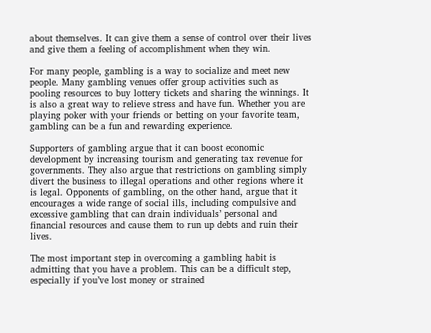about themselves. It can give them a sense of control over their lives and give them a feeling of accomplishment when they win.

For many people, gambling is a way to socialize and meet new people. Many gambling venues offer group activities such as pooling resources to buy lottery tickets and sharing the winnings. It is also a great way to relieve stress and have fun. Whether you are playing poker with your friends or betting on your favorite team, gambling can be a fun and rewarding experience.

Supporters of gambling argue that it can boost economic development by increasing tourism and generating tax revenue for governments. They also argue that restrictions on gambling simply divert the business to illegal operations and other regions where it is legal. Opponents of gambling, on the other hand, argue that it encourages a wide range of social ills, including compulsive and excessive gambling that can drain individuals’ personal and financial resources and cause them to run up debts and ruin their lives.

The most important step in overcoming a gambling habit is admitting that you have a problem. This can be a difficult step, especially if you’ve lost money or strained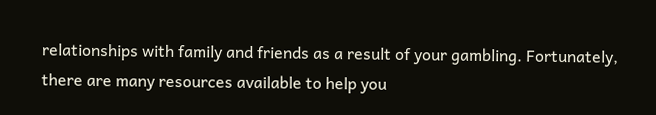relationships with family and friends as a result of your gambling. Fortunately, there are many resources available to help you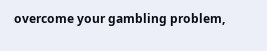overcome your gambling problem,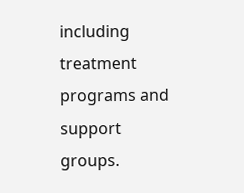including treatment programs and support groups.